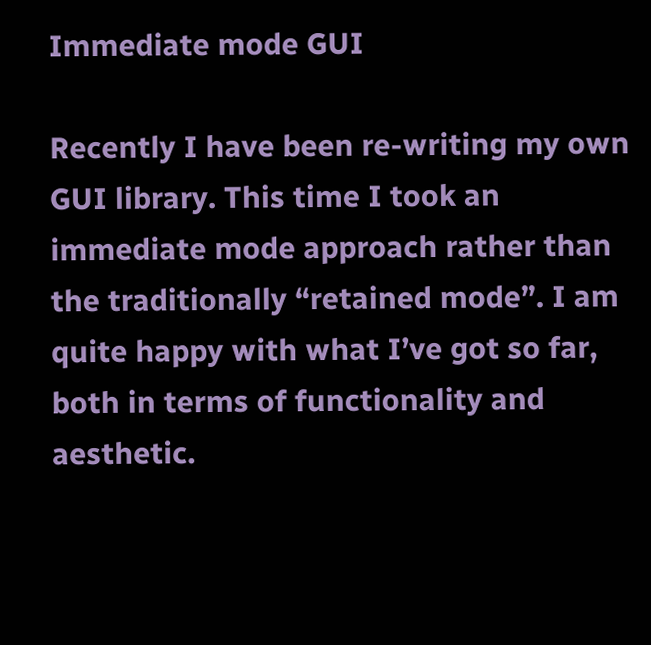Immediate mode GUI

Recently I have been re-writing my own GUI library. This time I took an immediate mode approach rather than the traditionally “retained mode”. I am quite happy with what I’ve got so far, both in terms of functionality and aesthetic.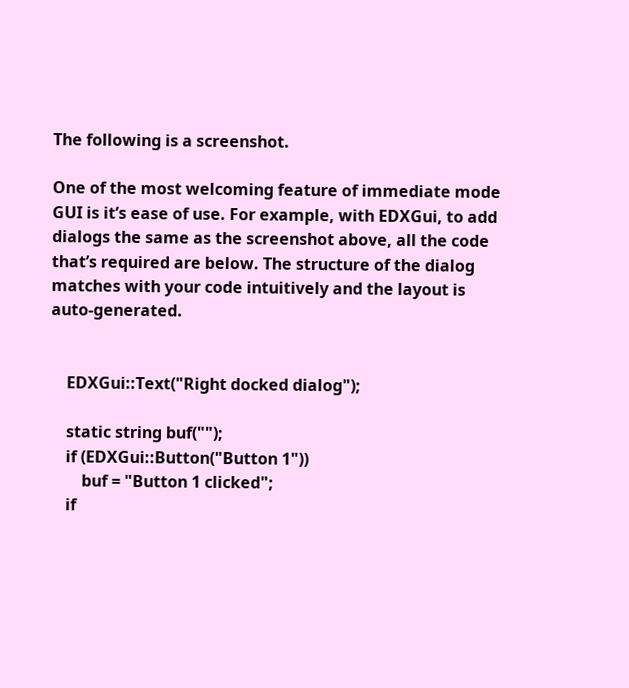The following is a screenshot.

One of the most welcoming feature of immediate mode GUI is it’s ease of use. For example, with EDXGui, to add dialogs the same as the screenshot above, all the code that’s required are below. The structure of the dialog matches with your code intuitively and the layout is auto-generated.


    EDXGui::Text("Right docked dialog");

    static string buf("");
    if (EDXGui::Button("Button 1"))
        buf = "Button 1 clicked";
    if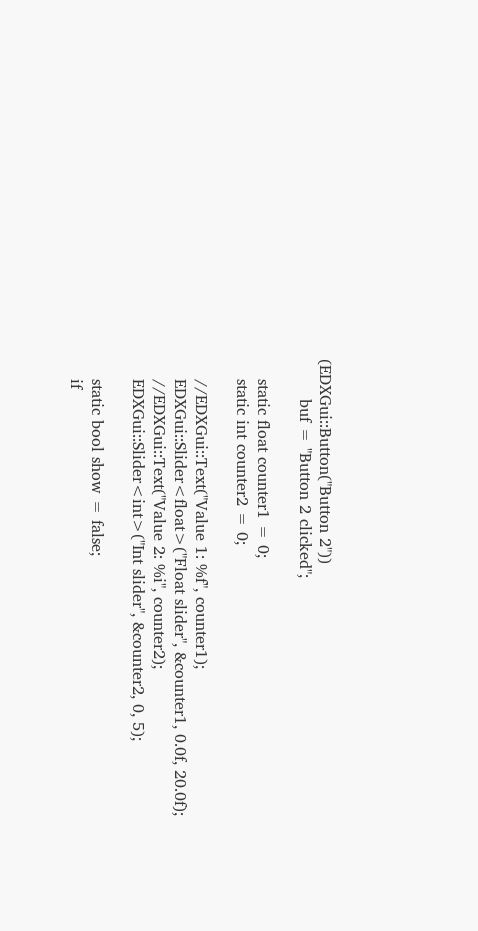(EDXGui::Button("Button 2"))
        buf = "Button 2 clicked";

    static float counter1 = 0;
    static int counter2 = 0;

    //EDXGui::Text("Value 1: %f", counter1);
    EDXGui::Slider<float>("Float slider", &counter1, 0.0f, 20.0f);
    //EDXGui::Text("Value 2: %i", counter2);
    EDXGui::Slider<int>("Int slider", &counter2, 0, 5);

    static bool show = false;
    if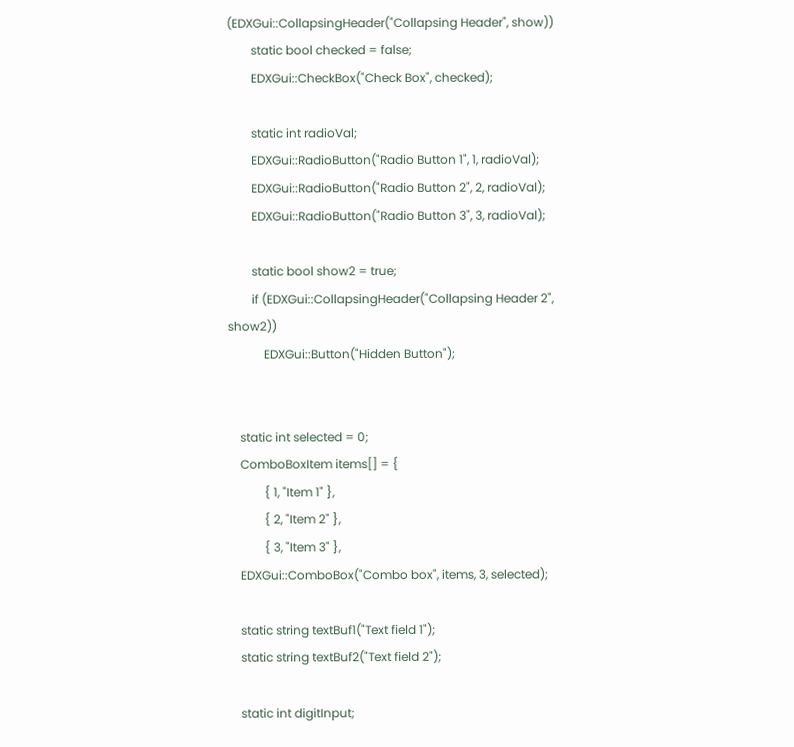(EDXGui::CollapsingHeader("Collapsing Header", show))
        static bool checked = false;
        EDXGui::CheckBox("Check Box", checked);

        static int radioVal;
        EDXGui::RadioButton("Radio Button 1", 1, radioVal);
        EDXGui::RadioButton("Radio Button 2", 2, radioVal);
        EDXGui::RadioButton("Radio Button 3", 3, radioVal);

        static bool show2 = true;
        if (EDXGui::CollapsingHeader("Collapsing Header 2", show2))
            EDXGui::Button("Hidden Button");


    static int selected = 0;
    ComboBoxItem items[] = {
            { 1, "Item 1" },
            { 2, "Item 2" },
            { 3, "Item 3" },
    EDXGui::ComboBox("Combo box", items, 3, selected);

    static string textBuf1("Text field 1");
    static string textBuf2("Text field 2");

    static int digitInput;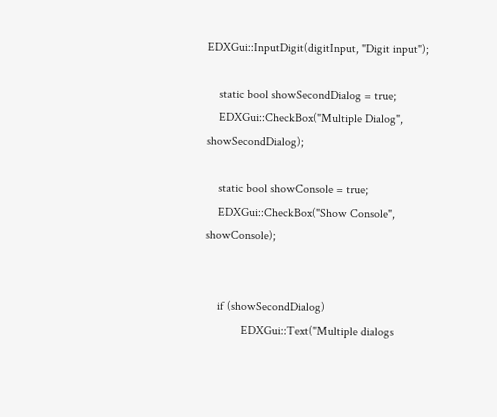EDXGui::InputDigit(digitInput, "Digit input");

    static bool showSecondDialog = true;
    EDXGui::CheckBox("Multiple Dialog", showSecondDialog);

    static bool showConsole = true;
    EDXGui::CheckBox("Show Console", showConsole);


    if (showSecondDialog)
            EDXGui::Text("Multiple dialogs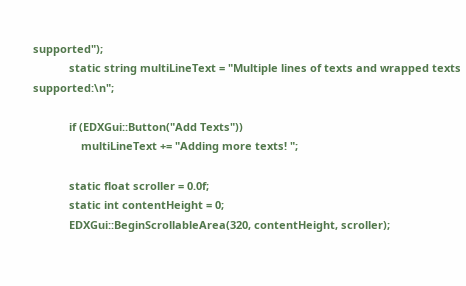supported");
            static string multiLineText = "Multiple lines of texts and wrapped texts supported:\n";

            if (EDXGui::Button("Add Texts"))
                multiLineText += "Adding more texts! ";

            static float scroller = 0.0f;
            static int contentHeight = 0;
            EDXGui::BeginScrollableArea(320, contentHeight, scroller);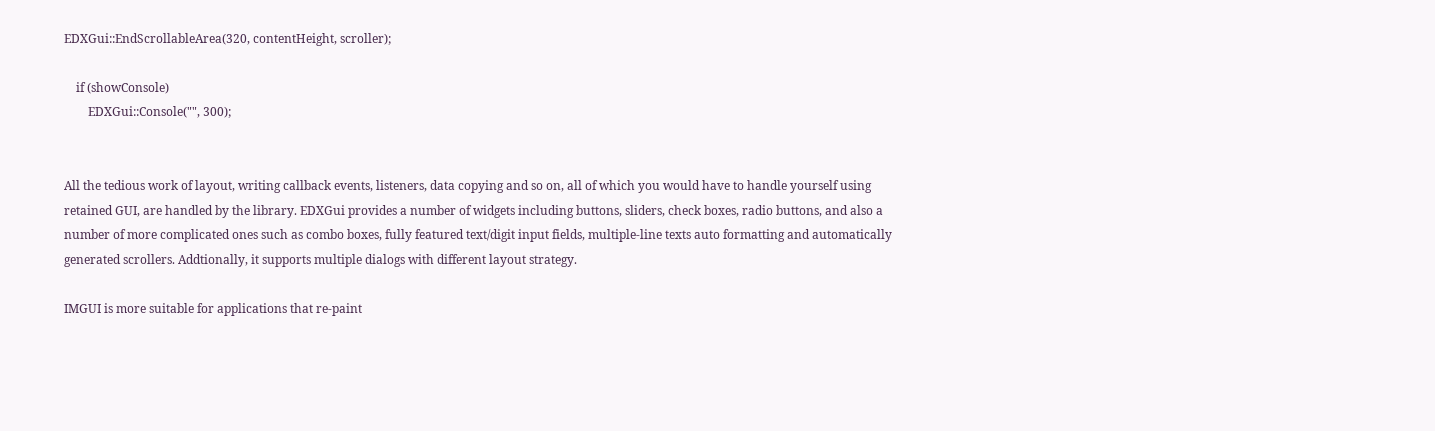EDXGui::EndScrollableArea(320, contentHeight, scroller);

    if (showConsole)
        EDXGui::Console("", 300);


All the tedious work of layout, writing callback events, listeners, data copying and so on, all of which you would have to handle yourself using retained GUI, are handled by the library. EDXGui provides a number of widgets including buttons, sliders, check boxes, radio buttons, and also a number of more complicated ones such as combo boxes, fully featured text/digit input fields, multiple-line texts auto formatting and automatically generated scrollers. Addtionally, it supports multiple dialogs with different layout strategy.

IMGUI is more suitable for applications that re-paint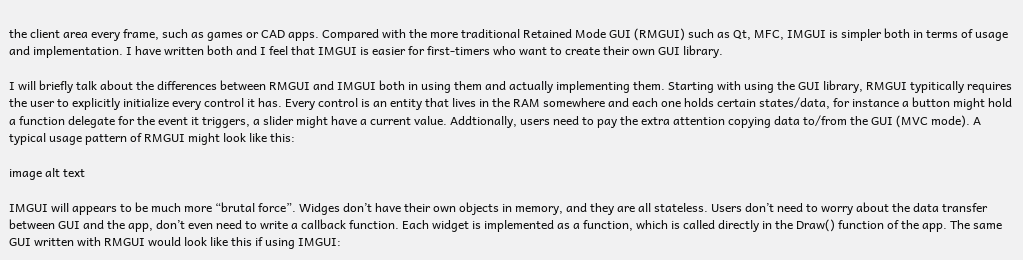the client area every frame, such as games or CAD apps. Compared with the more traditional Retained Mode GUI (RMGUI) such as Qt, MFC, IMGUI is simpler both in terms of usage and implementation. I have written both and I feel that IMGUI is easier for first-timers who want to create their own GUI library.

I will briefly talk about the differences between RMGUI and IMGUI both in using them and actually implementing them. Starting with using the GUI library, RMGUI typitically requires the user to explicitly initialize every control it has. Every control is an entity that lives in the RAM somewhere and each one holds certain states/data, for instance a button might hold a function delegate for the event it triggers, a slider might have a current value. Addtionally, users need to pay the extra attention copying data to/from the GUI (MVC mode). A typical usage pattern of RMGUI might look like this:

image alt text

IMGUI will appears to be much more “brutal force”. Widges don’t have their own objects in memory, and they are all stateless. Users don’t need to worry about the data transfer between GUI and the app, don’t even need to write a callback function. Each widget is implemented as a function, which is called directly in the Draw() function of the app. The same GUI written with RMGUI would look like this if using IMGUI: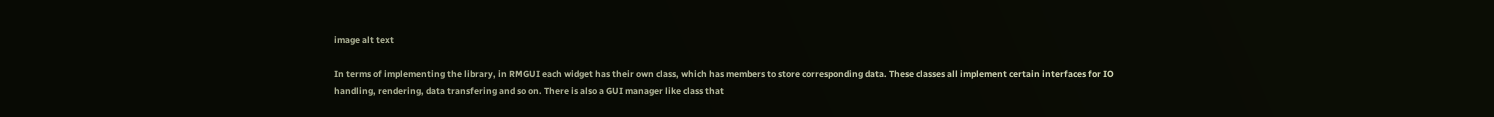image alt text

In terms of implementing the library, in RMGUI each widget has their own class, which has members to store corresponding data. These classes all implement certain interfaces for IO handling, rendering, data transfering and so on. There is also a GUI manager like class that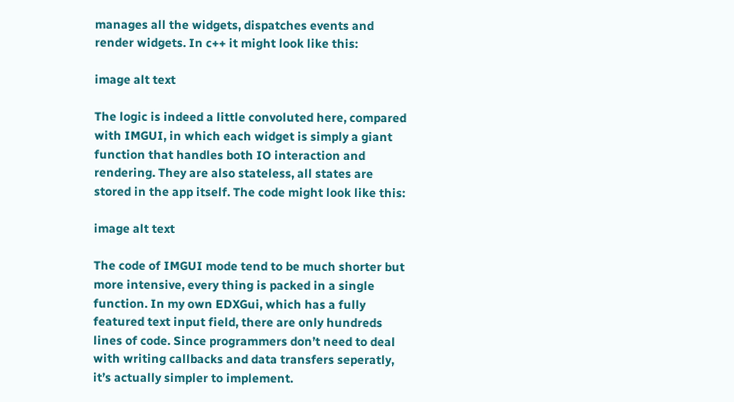manages all the widgets, dispatches events and render widgets. In c++ it might look like this:

image alt text

The logic is indeed a little convoluted here, compared with IMGUI, in which each widget is simply a giant function that handles both IO interaction and rendering. They are also stateless, all states are stored in the app itself. The code might look like this:

image alt text

The code of IMGUI mode tend to be much shorter but more intensive, every thing is packed in a single function. In my own EDXGui, which has a fully featured text input field, there are only hundreds lines of code. Since programmers don’t need to deal with writing callbacks and data transfers seperatly, it’s actually simpler to implement.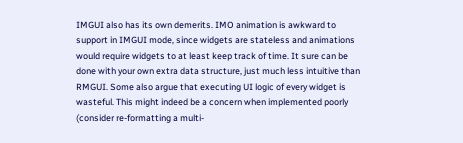IMGUI also has its own demerits. IMO animation is awkward to support in IMGUI mode, since widgets are stateless and animations would require widgets to at least keep track of time. It sure can be done with your own extra data structure, just much less intuitive than RMGUI. Some also argue that executing UI logic of every widget is wasteful. This might indeed be a concern when implemented poorly (consider re-formatting a multi-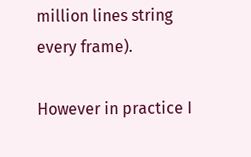million lines string every frame).

However in practice I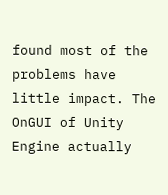found most of the problems have little impact. The OnGUI of Unity Engine actually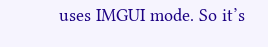uses IMGUI mode. So it’s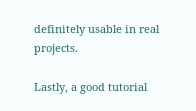definitely usable in real projects.

Lastly, a good tutorial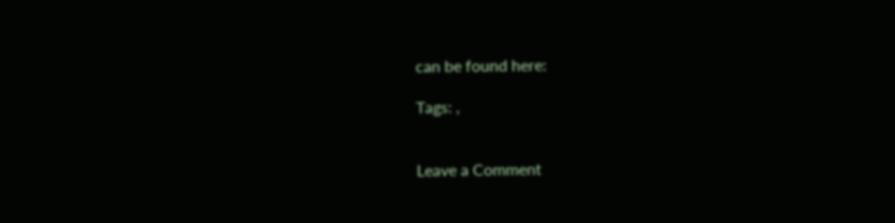can be found here:

Tags: ,


Leave a Comment